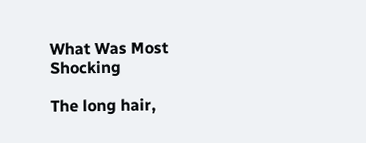What Was Most Shocking

The long hair,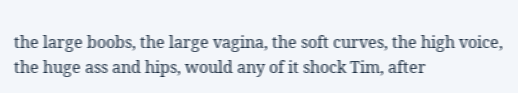the large boobs, the large vagina, the soft curves, the high voice, the huge ass and hips, would any of it shock Tim, after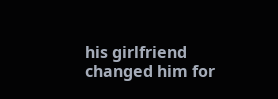his girlfriend changed him for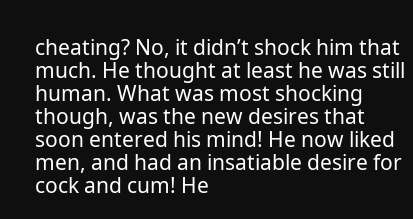cheating? No, it didn’t shock him that much. He thought at least he was still human. What was most shocking though, was the new desires that soon entered his mind! He now liked men, and had an insatiable desire for cock and cum! He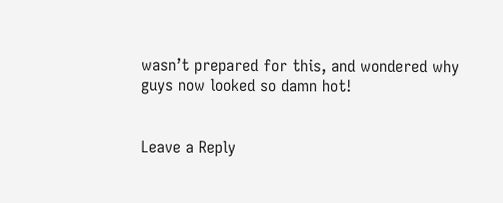wasn’t prepared for this, and wondered why guys now looked so damn hot!


Leave a Reply